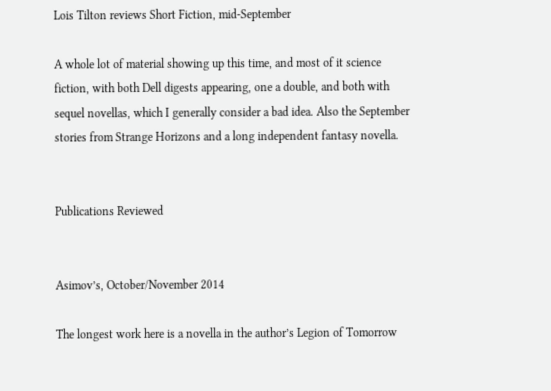Lois Tilton reviews Short Fiction, mid-September

A whole lot of material showing up this time, and most of it science fiction, with both Dell digests appearing, one a double, and both with sequel novellas, which I generally consider a bad idea. Also the September stories from Strange Horizons and a long independent fantasy novella.


Publications Reviewed


Asimov’s, October/November 2014

The longest work here is a novella in the author’s Legion of Tomorrow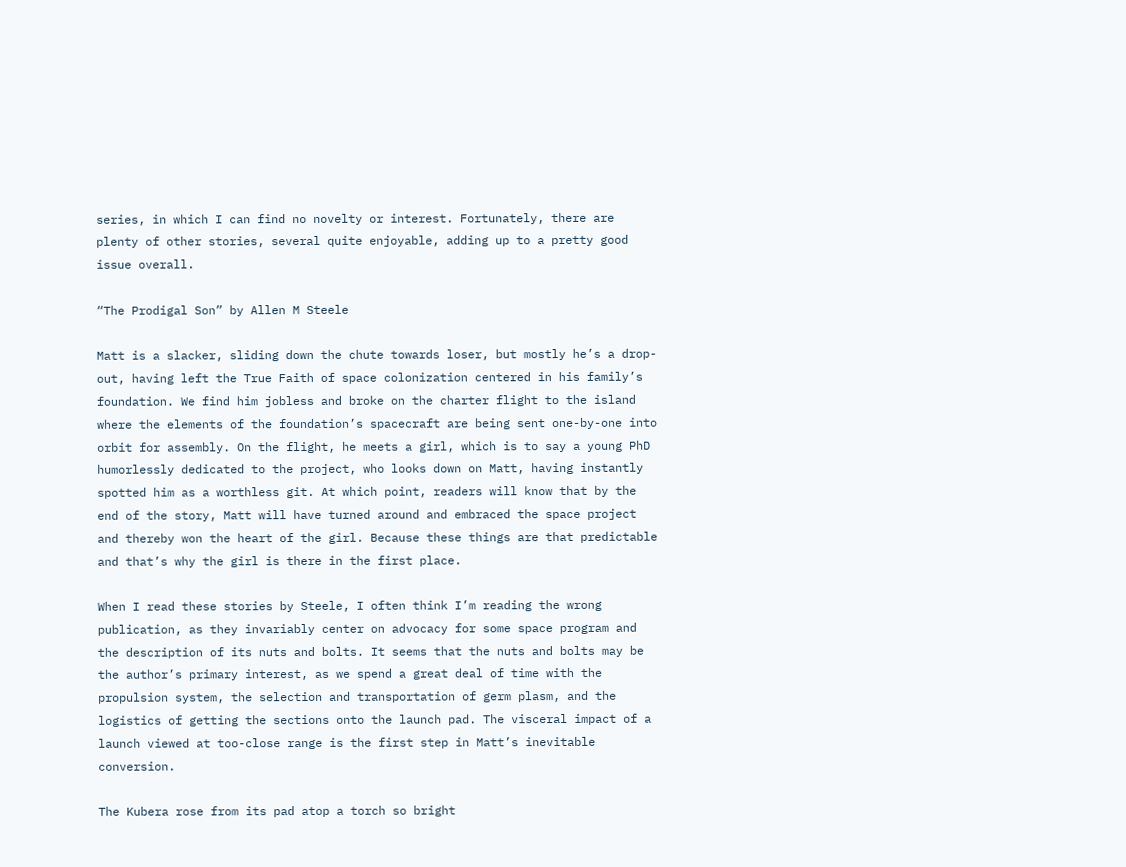series, in which I can find no novelty or interest. Fortunately, there are plenty of other stories, several quite enjoyable, adding up to a pretty good issue overall.

“The Prodigal Son” by Allen M Steele

Matt is a slacker, sliding down the chute towards loser, but mostly he’s a drop-out, having left the True Faith of space colonization centered in his family’s foundation. We find him jobless and broke on the charter flight to the island where the elements of the foundation’s spacecraft are being sent one-by-one into orbit for assembly. On the flight, he meets a girl, which is to say a young PhD humorlessly dedicated to the project, who looks down on Matt, having instantly spotted him as a worthless git. At which point, readers will know that by the end of the story, Matt will have turned around and embraced the space project and thereby won the heart of the girl. Because these things are that predictable and that’s why the girl is there in the first place.

When I read these stories by Steele, I often think I’m reading the wrong publication, as they invariably center on advocacy for some space program and the description of its nuts and bolts. It seems that the nuts and bolts may be the author’s primary interest, as we spend a great deal of time with the propulsion system, the selection and transportation of germ plasm, and the logistics of getting the sections onto the launch pad. The visceral impact of a launch viewed at too-close range is the first step in Matt’s inevitable conversion.

The Kubera rose from its pad atop a torch so bright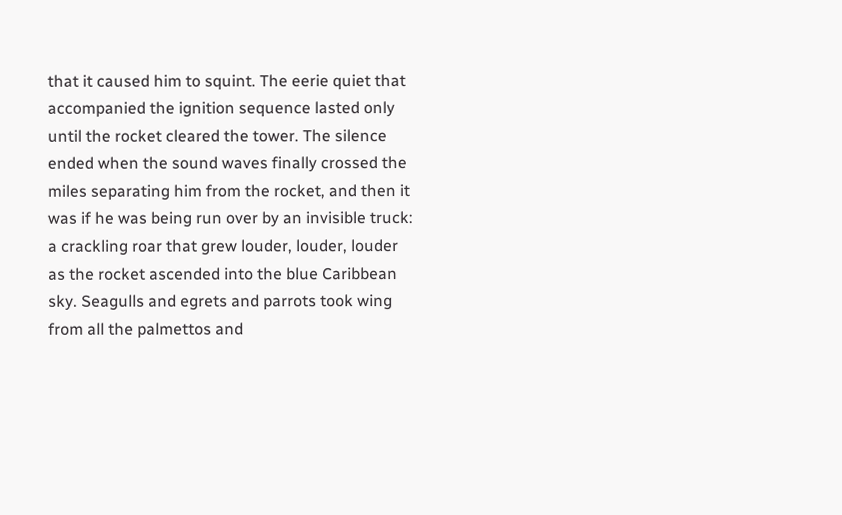that it caused him to squint. The eerie quiet that accompanied the ignition sequence lasted only until the rocket cleared the tower. The silence ended when the sound waves finally crossed the miles separating him from the rocket, and then it was if he was being run over by an invisible truck: a crackling roar that grew louder, louder, louder as the rocket ascended into the blue Caribbean sky. Seagulls and egrets and parrots took wing from all the palmettos and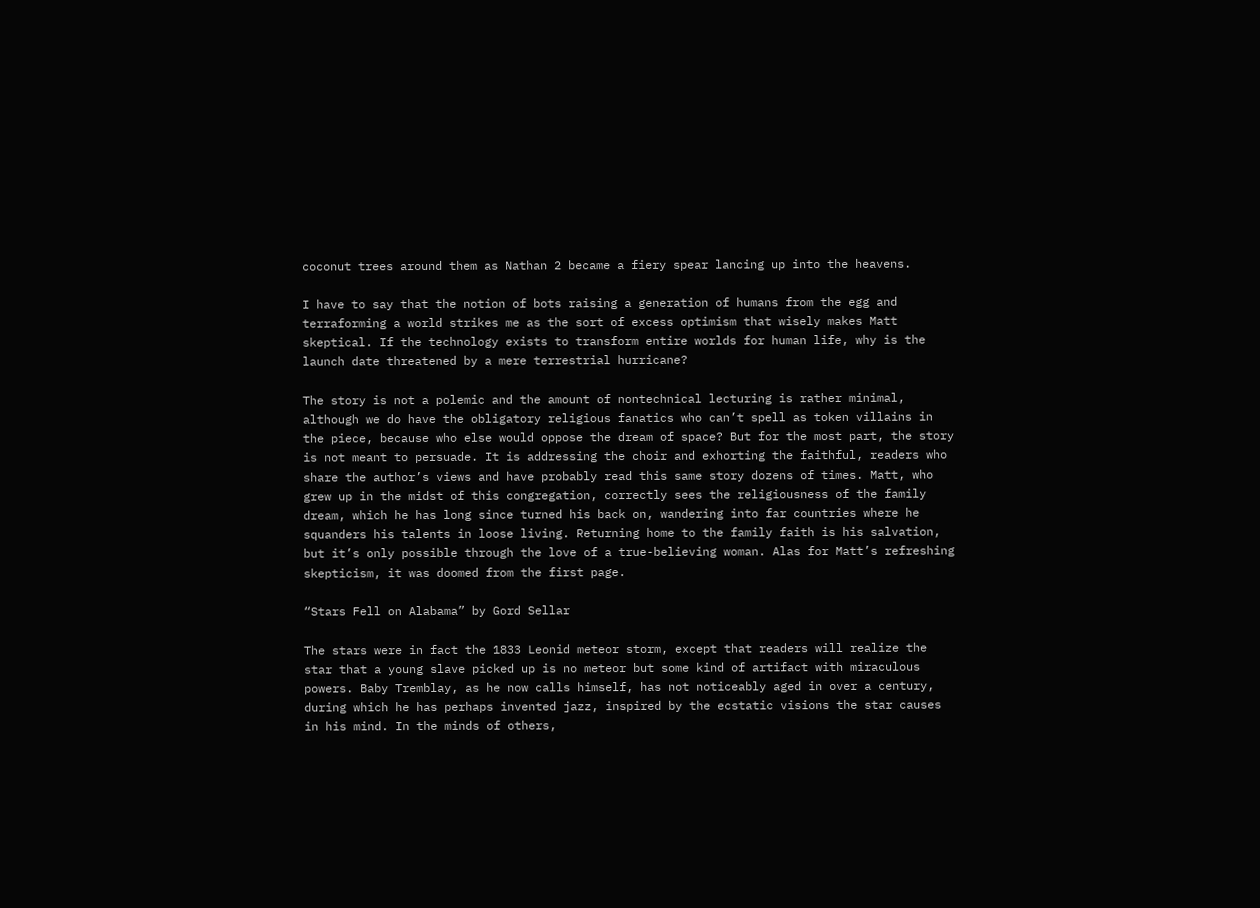coconut trees around them as Nathan 2 became a fiery spear lancing up into the heavens.

I have to say that the notion of bots raising a generation of humans from the egg and terraforming a world strikes me as the sort of excess optimism that wisely makes Matt skeptical. If the technology exists to transform entire worlds for human life, why is the launch date threatened by a mere terrestrial hurricane?

The story is not a polemic and the amount of nontechnical lecturing is rather minimal, although we do have the obligatory religious fanatics who can’t spell as token villains in the piece, because who else would oppose the dream of space? But for the most part, the story is not meant to persuade. It is addressing the choir and exhorting the faithful, readers who share the author’s views and have probably read this same story dozens of times. Matt, who grew up in the midst of this congregation, correctly sees the religiousness of the family dream, which he has long since turned his back on, wandering into far countries where he squanders his talents in loose living. Returning home to the family faith is his salvation, but it’s only possible through the love of a true-believing woman. Alas for Matt’s refreshing skepticism, it was doomed from the first page.

“Stars Fell on Alabama” by Gord Sellar

The stars were in fact the 1833 Leonid meteor storm, except that readers will realize the star that a young slave picked up is no meteor but some kind of artifact with miraculous powers. Baby Tremblay, as he now calls himself, has not noticeably aged in over a century, during which he has perhaps invented jazz, inspired by the ecstatic visions the star causes in his mind. In the minds of others,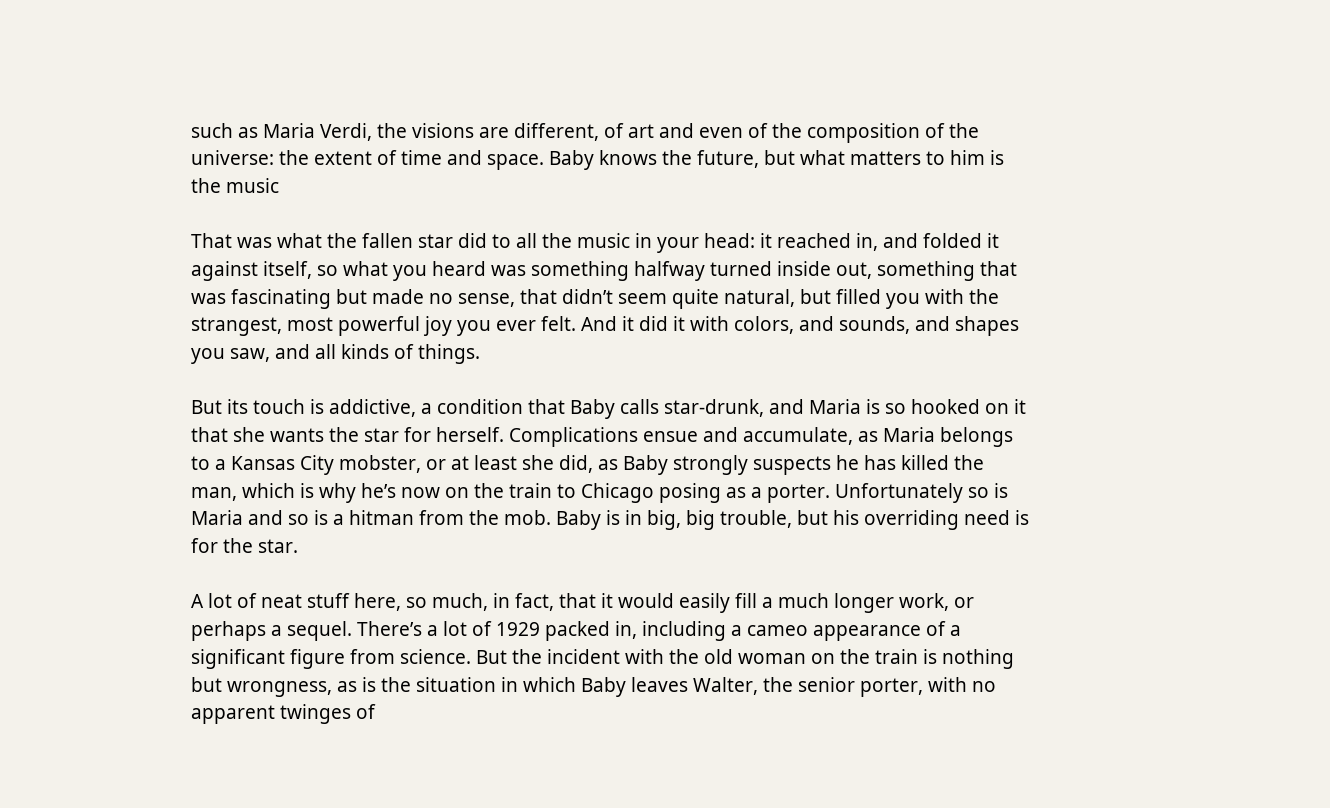such as Maria Verdi, the visions are different, of art and even of the composition of the universe: the extent of time and space. Baby knows the future, but what matters to him is the music

That was what the fallen star did to all the music in your head: it reached in, and folded it against itself, so what you heard was something halfway turned inside out, something that was fascinating but made no sense, that didn’t seem quite natural, but filled you with the strangest, most powerful joy you ever felt. And it did it with colors, and sounds, and shapes you saw, and all kinds of things.

But its touch is addictive, a condition that Baby calls star-drunk, and Maria is so hooked on it that she wants the star for herself. Complications ensue and accumulate, as Maria belongs to a Kansas City mobster, or at least she did, as Baby strongly suspects he has killed the man, which is why he’s now on the train to Chicago posing as a porter. Unfortunately so is Maria and so is a hitman from the mob. Baby is in big, big trouble, but his overriding need is for the star.

A lot of neat stuff here, so much, in fact, that it would easily fill a much longer work, or perhaps a sequel. There’s a lot of 1929 packed in, including a cameo appearance of a significant figure from science. But the incident with the old woman on the train is nothing but wrongness, as is the situation in which Baby leaves Walter, the senior porter, with no apparent twinges of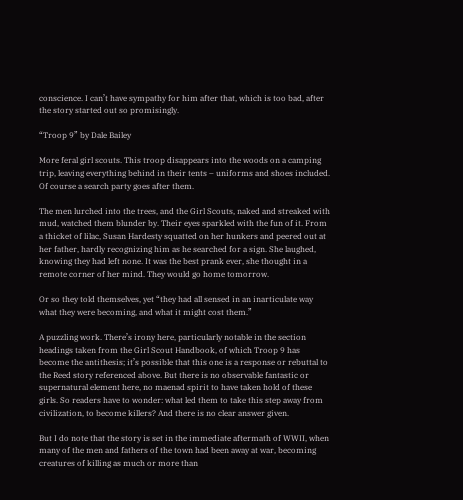conscience. I can’t have sympathy for him after that, which is too bad, after the story started out so promisingly.

“Troop 9” by Dale Bailey

More feral girl scouts. This troop disappears into the woods on a camping trip, leaving everything behind in their tents – uniforms and shoes included. Of course a search party goes after them.

The men lurched into the trees, and the Girl Scouts, naked and streaked with mud, watched them blunder by. Their eyes sparkled with the fun of it. From a thicket of lilac, Susan Hardesty squatted on her hunkers and peered out at her father, hardly recognizing him as he searched for a sign. She laughed, knowing they had left none. It was the best prank ever, she thought in a remote corner of her mind. They would go home tomorrow.

Or so they told themselves, yet “they had all sensed in an inarticulate way what they were becoming, and what it might cost them.”

A puzzling work. There’s irony here, particularly notable in the section headings taken from the Girl Scout Handbook, of which Troop 9 has become the antithesis; it’s possible that this one is a response or rebuttal to the Reed story referenced above. But there is no observable fantastic or supernatural element here, no maenad spirit to have taken hold of these girls. So readers have to wonder: what led them to take this step away from civilization, to become killers? And there is no clear answer given.

But I do note that the story is set in the immediate aftermath of WWII, when many of the men and fathers of the town had been away at war, becoming creatures of killing as much or more than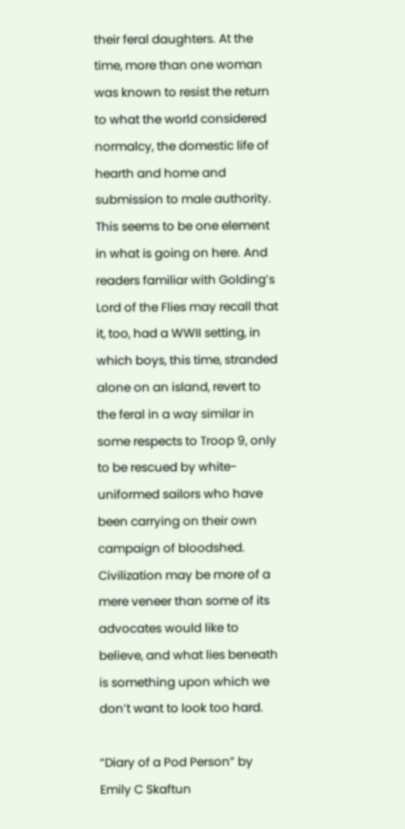their feral daughters. At the time, more than one woman was known to resist the return to what the world considered normalcy, the domestic life of hearth and home and submission to male authority. This seems to be one element in what is going on here. And readers familiar with Golding’s Lord of the Flies may recall that it, too, had a WWII setting, in which boys, this time, stranded alone on an island, revert to the feral in a way similar in some respects to Troop 9, only to be rescued by white-uniformed sailors who have been carrying on their own campaign of bloodshed. Civilization may be more of a mere veneer than some of its advocates would like to believe, and what lies beneath is something upon which we don’t want to look too hard.

“Diary of a Pod Person” by Emily C Skaftun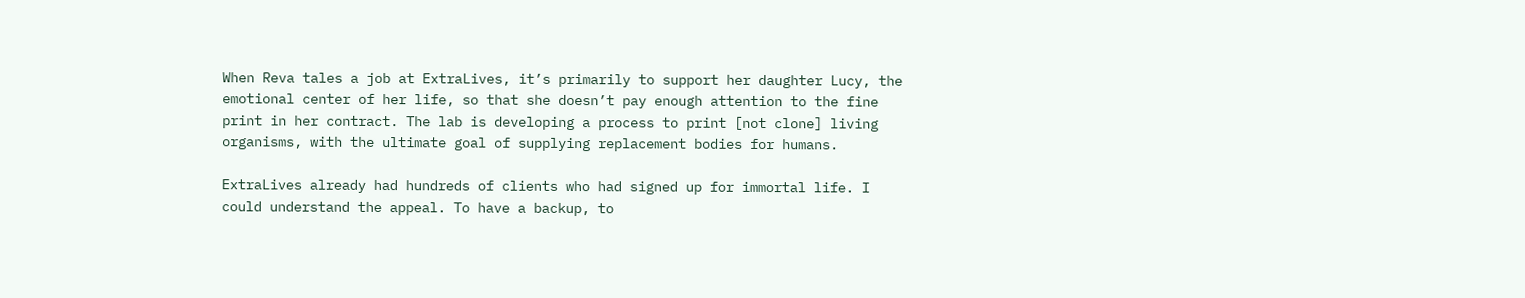When Reva tales a job at ExtraLives, it’s primarily to support her daughter Lucy, the emotional center of her life, so that she doesn’t pay enough attention to the fine print in her contract. The lab is developing a process to print [not clone] living organisms, with the ultimate goal of supplying replacement bodies for humans.

ExtraLives already had hundreds of clients who had signed up for immortal life. I could understand the appeal. To have a backup, to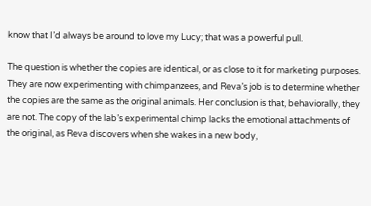know that I’d always be around to love my Lucy; that was a powerful pull.

The question is whether the copies are identical, or as close to it for marketing purposes. They are now experimenting with chimpanzees, and Reva’s job is to determine whether the copies are the same as the original animals. Her conclusion is that, behaviorally, they are not. The copy of the lab’s experimental chimp lacks the emotional attachments of the original, as Reva discovers when she wakes in a new body,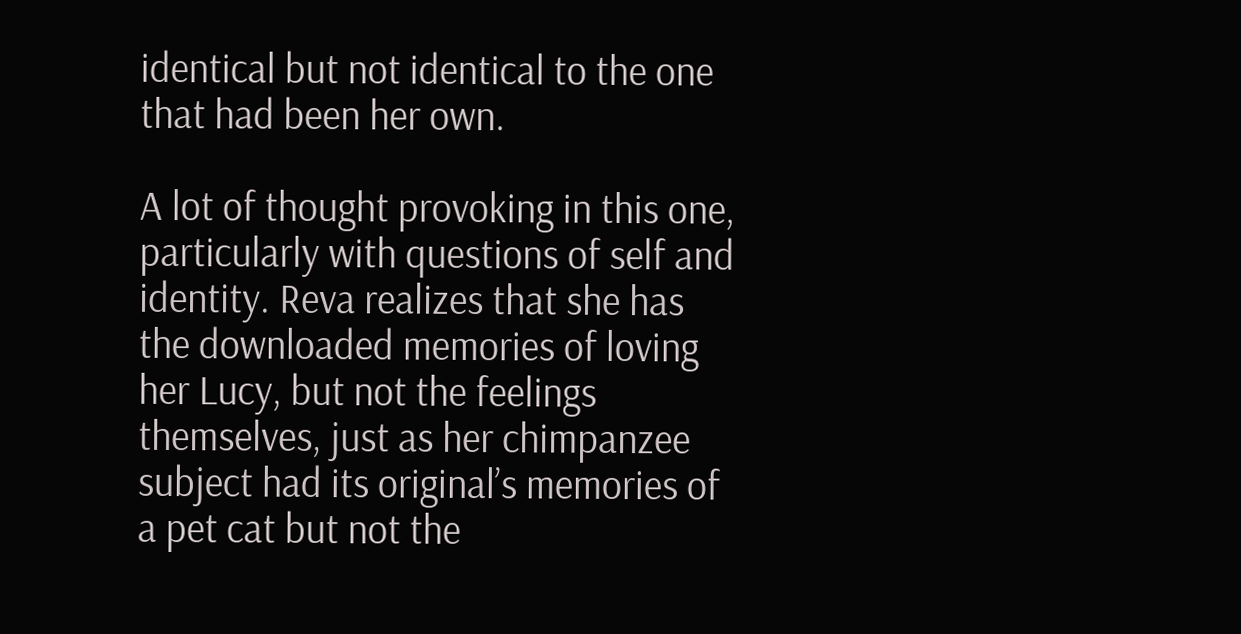identical but not identical to the one that had been her own.

A lot of thought provoking in this one, particularly with questions of self and identity. Reva realizes that she has the downloaded memories of loving her Lucy, but not the feelings themselves, just as her chimpanzee subject had its original’s memories of a pet cat but not the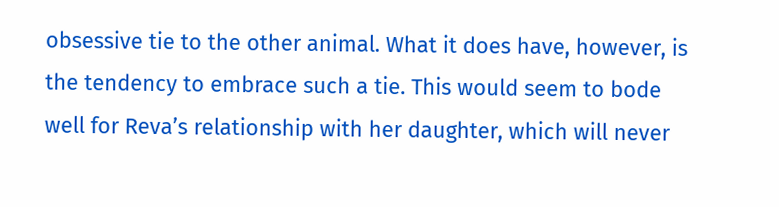obsessive tie to the other animal. What it does have, however, is the tendency to embrace such a tie. This would seem to bode well for Reva’s relationship with her daughter, which will never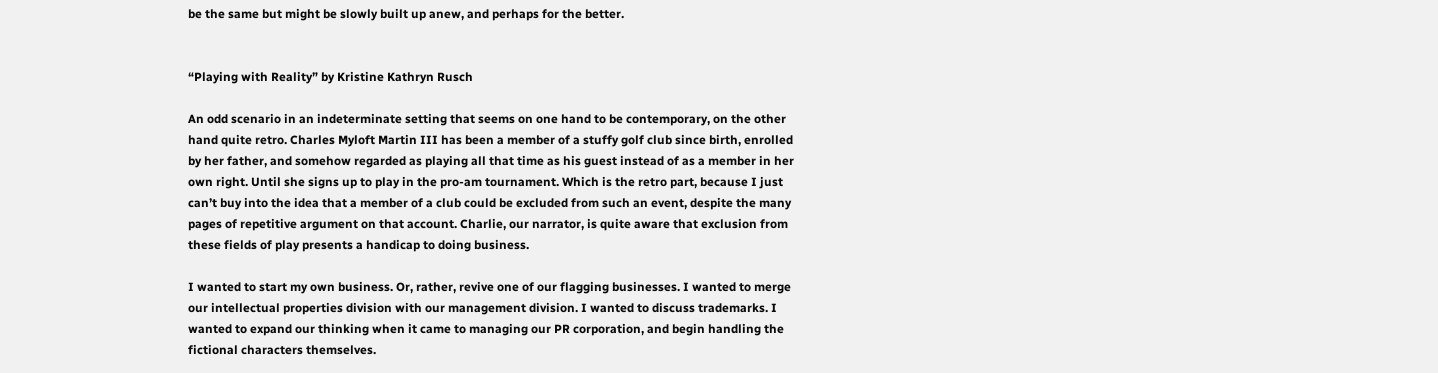be the same but might be slowly built up anew, and perhaps for the better.


“Playing with Reality” by Kristine Kathryn Rusch

An odd scenario in an indeterminate setting that seems on one hand to be contemporary, on the other hand quite retro. Charles Myloft Martin III has been a member of a stuffy golf club since birth, enrolled by her father, and somehow regarded as playing all that time as his guest instead of as a member in her own right. Until she signs up to play in the pro-am tournament. Which is the retro part, because I just can’t buy into the idea that a member of a club could be excluded from such an event, despite the many pages of repetitive argument on that account. Charlie, our narrator, is quite aware that exclusion from these fields of play presents a handicap to doing business.

I wanted to start my own business. Or, rather, revive one of our flagging businesses. I wanted to merge our intellectual properties division with our management division. I wanted to discuss trademarks. I wanted to expand our thinking when it came to managing our PR corporation, and begin handling the fictional characters themselves.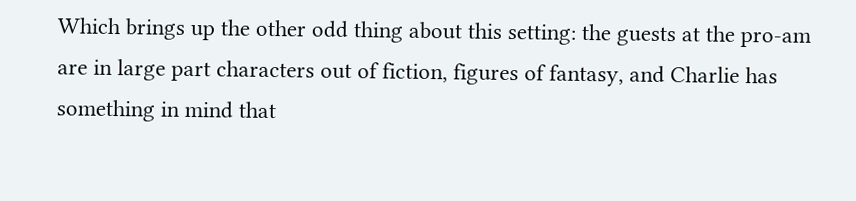Which brings up the other odd thing about this setting: the guests at the pro-am are in large part characters out of fiction, figures of fantasy, and Charlie has something in mind that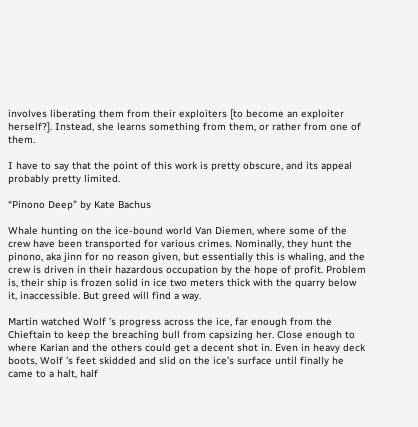involves liberating them from their exploiters [to become an exploiter herself?]. Instead, she learns something from them, or rather from one of them.

I have to say that the point of this work is pretty obscure, and its appeal probably pretty limited.

“Pinono Deep” by Kate Bachus

Whale hunting on the ice-bound world Van Diemen, where some of the crew have been transported for various crimes. Nominally, they hunt the pinono, aka jinn for no reason given, but essentially this is whaling, and the crew is driven in their hazardous occupation by the hope of profit. Problem is, their ship is frozen solid in ice two meters thick with the quarry below it, inaccessible. But greed will find a way.

Martin watched Wolf ’s progress across the ice, far enough from the Chieftain to keep the breaching bull from capsizing her. Close enough to where Karian and the others could get a decent shot in. Even in heavy deck boots, Wolf ’s feet skidded and slid on the ice’s surface until finally he came to a halt, half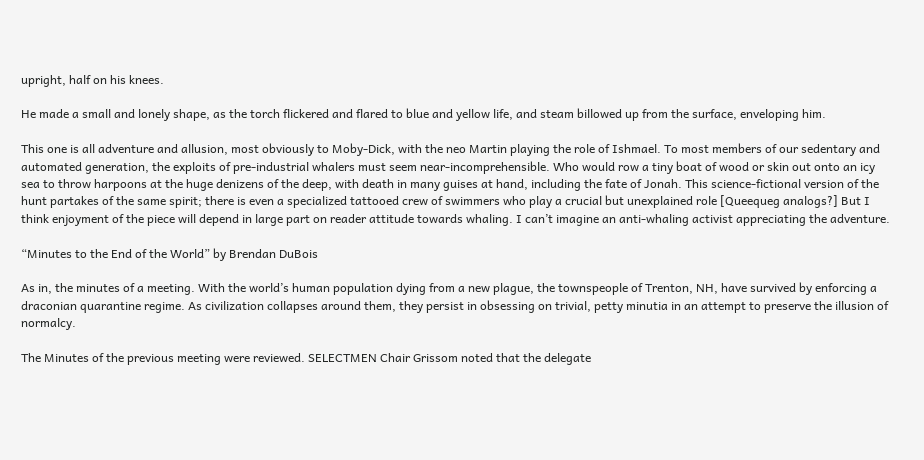upright, half on his knees.

He made a small and lonely shape, as the torch flickered and flared to blue and yellow life, and steam billowed up from the surface, enveloping him.

This one is all adventure and allusion, most obviously to Moby-Dick, with the neo Martin playing the role of Ishmael. To most members of our sedentary and automated generation, the exploits of pre-industrial whalers must seem near-incomprehensible. Who would row a tiny boat of wood or skin out onto an icy sea to throw harpoons at the huge denizens of the deep, with death in many guises at hand, including the fate of Jonah. This science-fictional version of the hunt partakes of the same spirit; there is even a specialized tattooed crew of swimmers who play a crucial but unexplained role [Queequeg analogs?] But I think enjoyment of the piece will depend in large part on reader attitude towards whaling. I can’t imagine an anti-whaling activist appreciating the adventure.

“Minutes to the End of the World” by Brendan DuBois

As in, the minutes of a meeting. With the world’s human population dying from a new plague, the townspeople of Trenton, NH, have survived by enforcing a draconian quarantine regime. As civilization collapses around them, they persist in obsessing on trivial, petty minutia in an attempt to preserve the illusion of normalcy.

The Minutes of the previous meeting were reviewed. SELECTMEN Chair Grissom noted that the delegate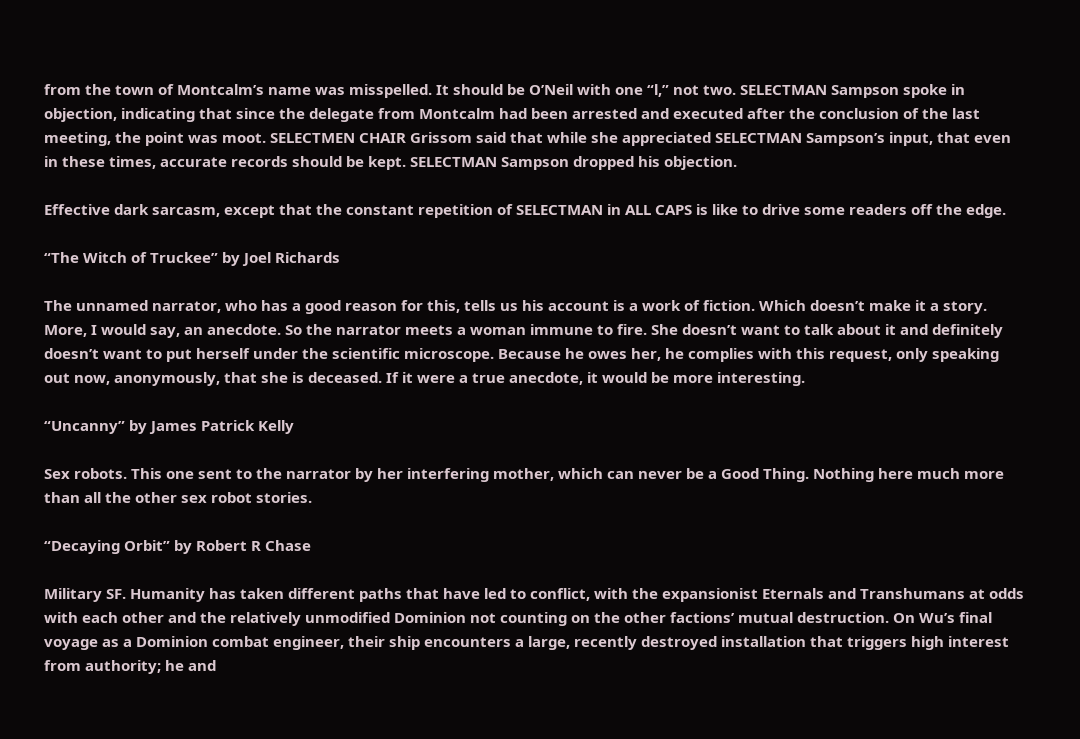from the town of Montcalm’s name was misspelled. It should be O’Neil with one “l,” not two. SELECTMAN Sampson spoke in objection, indicating that since the delegate from Montcalm had been arrested and executed after the conclusion of the last meeting, the point was moot. SELECTMEN CHAIR Grissom said that while she appreciated SELECTMAN Sampson’s input, that even in these times, accurate records should be kept. SELECTMAN Sampson dropped his objection.

Effective dark sarcasm, except that the constant repetition of SELECTMAN in ALL CAPS is like to drive some readers off the edge.

“The Witch of Truckee” by Joel Richards

The unnamed narrator, who has a good reason for this, tells us his account is a work of fiction. Which doesn’t make it a story. More, I would say, an anecdote. So the narrator meets a woman immune to fire. She doesn’t want to talk about it and definitely doesn’t want to put herself under the scientific microscope. Because he owes her, he complies with this request, only speaking out now, anonymously, that she is deceased. If it were a true anecdote, it would be more interesting.

“Uncanny” by James Patrick Kelly

Sex robots. This one sent to the narrator by her interfering mother, which can never be a Good Thing. Nothing here much more than all the other sex robot stories.

“Decaying Orbit” by Robert R Chase

Military SF. Humanity has taken different paths that have led to conflict, with the expansionist Eternals and Transhumans at odds with each other and the relatively unmodified Dominion not counting on the other factions’ mutual destruction. On Wu’s final voyage as a Dominion combat engineer, their ship encounters a large, recently destroyed installation that triggers high interest from authority; he and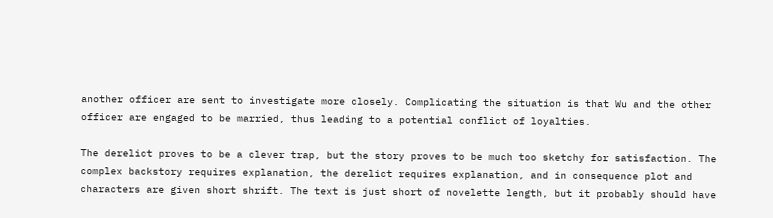another officer are sent to investigate more closely. Complicating the situation is that Wu and the other officer are engaged to be married, thus leading to a potential conflict of loyalties.

The derelict proves to be a clever trap, but the story proves to be much too sketchy for satisfaction. The complex backstory requires explanation, the derelict requires explanation, and in consequence plot and characters are given short shrift. The text is just short of novelette length, but it probably should have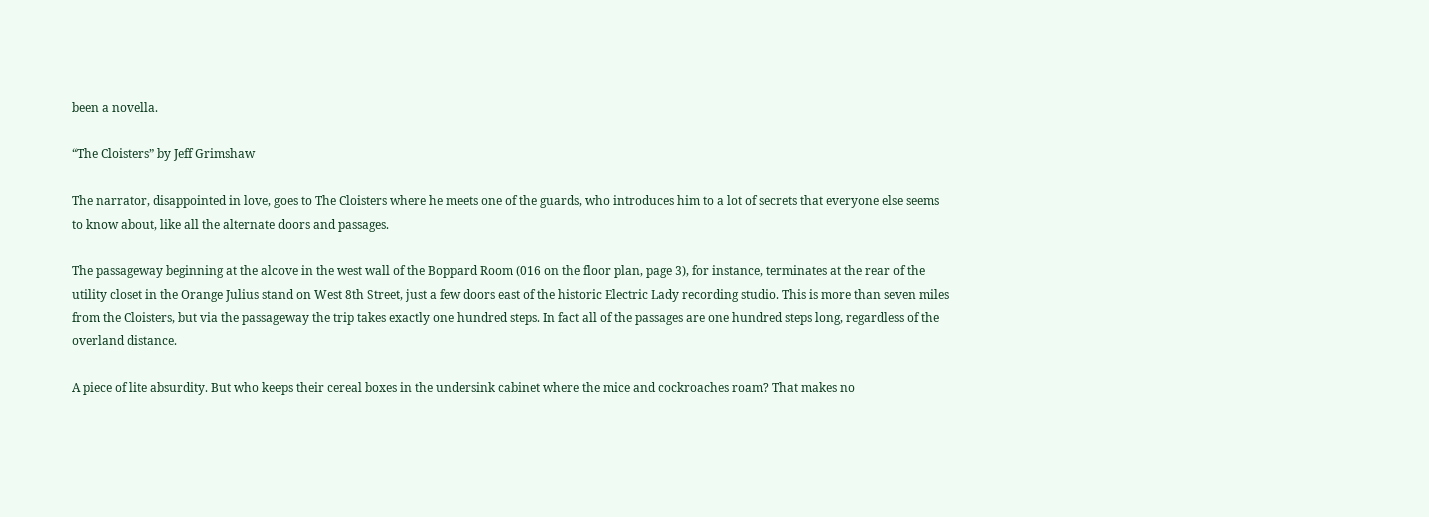been a novella.

“The Cloisters” by Jeff Grimshaw

The narrator, disappointed in love, goes to The Cloisters where he meets one of the guards, who introduces him to a lot of secrets that everyone else seems to know about, like all the alternate doors and passages.

The passageway beginning at the alcove in the west wall of the Boppard Room (016 on the floor plan, page 3), for instance, terminates at the rear of the utility closet in the Orange Julius stand on West 8th Street, just a few doors east of the historic Electric Lady recording studio. This is more than seven miles from the Cloisters, but via the passageway the trip takes exactly one hundred steps. In fact all of the passages are one hundred steps long, regardless of the overland distance.

A piece of lite absurdity. But who keeps their cereal boxes in the undersink cabinet where the mice and cockroaches roam? That makes no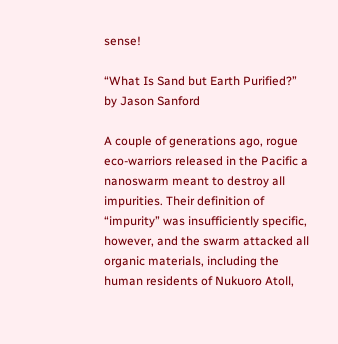sense!

“What Is Sand but Earth Purified?” by Jason Sanford

A couple of generations ago, rogue eco-warriors released in the Pacific a nanoswarm meant to destroy all impurities. Their definition of “impurity” was insufficiently specific, however, and the swarm attacked all organic materials, including the human residents of Nukuoro Atoll,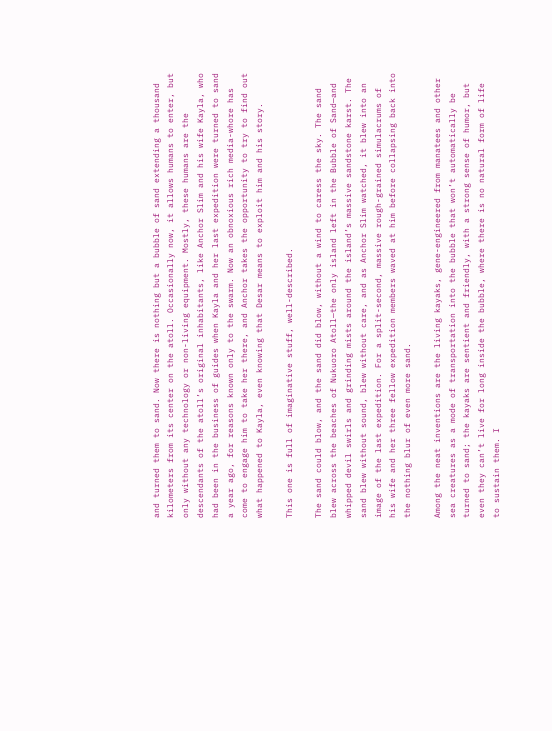and turned them to sand. Now there is nothing but a bubble of sand extending a thousand kilometers from its center on the atoll. Occasionally now, it allows humans to enter, but only without any technology or non-living equipment. Mostly, these humans are the descendants of the atoll’s original inhabitants, like Anchor Slim and his wife Kayla, who had been in the business of guides when Kayla and her last expedition were turned to sand a year ago, for reasons known only to the swarm. Now an obnoxious rich media-whore has come to engage him to take her there, and Anchor takes the opportunity to try to find out what happened to Kayla, even knowing that Desar means to exploit him and his story.

This one is full of imaginative stuff, well-described.

The sand could blow, and the sand did blow, without a wind to caress the sky. The sand blew across the beaches of Nukuoro Atoll—the only island left in the Bubble of Sand—and whipped devil swirls and grinding mists around the island’s massive sandstone karst. The sand blew without sound, blew without care, and as Anchor Slim watched, it blew into an image of the last expedition. For a split-second, massive rough-grained simulacrums of his wife and her three fellow expedition members waved at him before collapsing back into the nothing blur of even more sand.

Among the neat inventions are the living kayaks, gene-engineered from manatees and other sea creatures as a mode of transportation into the bubble that won’t automatically be turned to sand; the kayaks are sentient and friendly, with a strong sense of humor, but even they can’t live for long inside the bubble, where there is no natural form of life to sustain them. I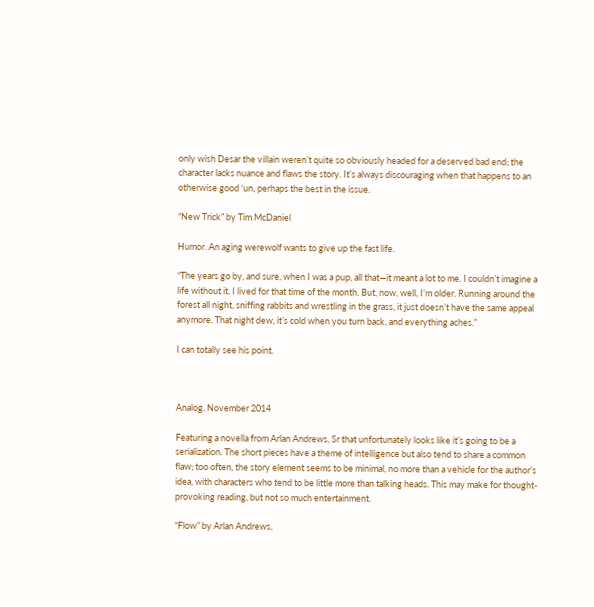only wish Desar the villain weren’t quite so obviously headed for a deserved bad end; the character lacks nuance and flaws the story. It’s always discouraging when that happens to an otherwise good ‘un, perhaps the best in the issue.

“New Trick” by Tim McDaniel

Humor. An aging werewolf wants to give up the fast life.

“The years go by, and sure, when I was a pup, all that—it meant a lot to me. I couldn’t imagine a life without it. I lived for that time of the month. But, now, well, I’m older. Running around the forest all night, sniffing rabbits and wrestling in the grass, it just doesn’t have the same appeal anymore. That night dew, it’s cold when you turn back, and everything aches.”

I can totally see his point.



Analog, November 2014

Featuring a novella from Arlan Andrews, Sr that unfortunately looks like it’s going to be a serialization. The short pieces have a theme of intelligence but also tend to share a common flaw; too often, the story element seems to be minimal, no more than a vehicle for the author’s idea, with characters who tend to be little more than talking heads. This may make for thought-provoking reading, but not so much entertainment.

“Flow” by Arlan Andrews,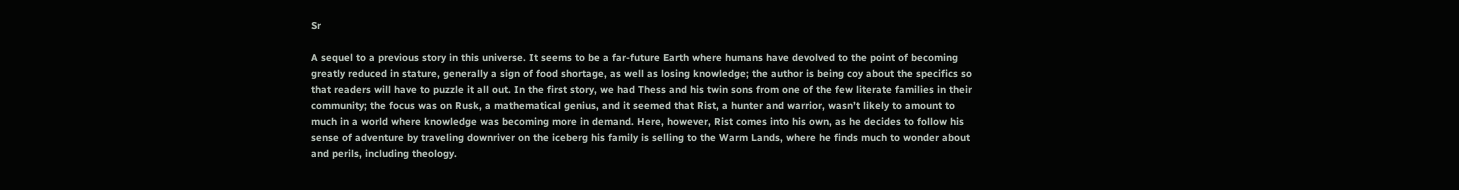Sr

A sequel to a previous story in this universe. It seems to be a far-future Earth where humans have devolved to the point of becoming greatly reduced in stature, generally a sign of food shortage, as well as losing knowledge; the author is being coy about the specifics so that readers will have to puzzle it all out. In the first story, we had Thess and his twin sons from one of the few literate families in their community; the focus was on Rusk, a mathematical genius, and it seemed that Rist, a hunter and warrior, wasn’t likely to amount to much in a world where knowledge was becoming more in demand. Here, however, Rist comes into his own, as he decides to follow his sense of adventure by traveling downriver on the iceberg his family is selling to the Warm Lands, where he finds much to wonder about and perils, including theology.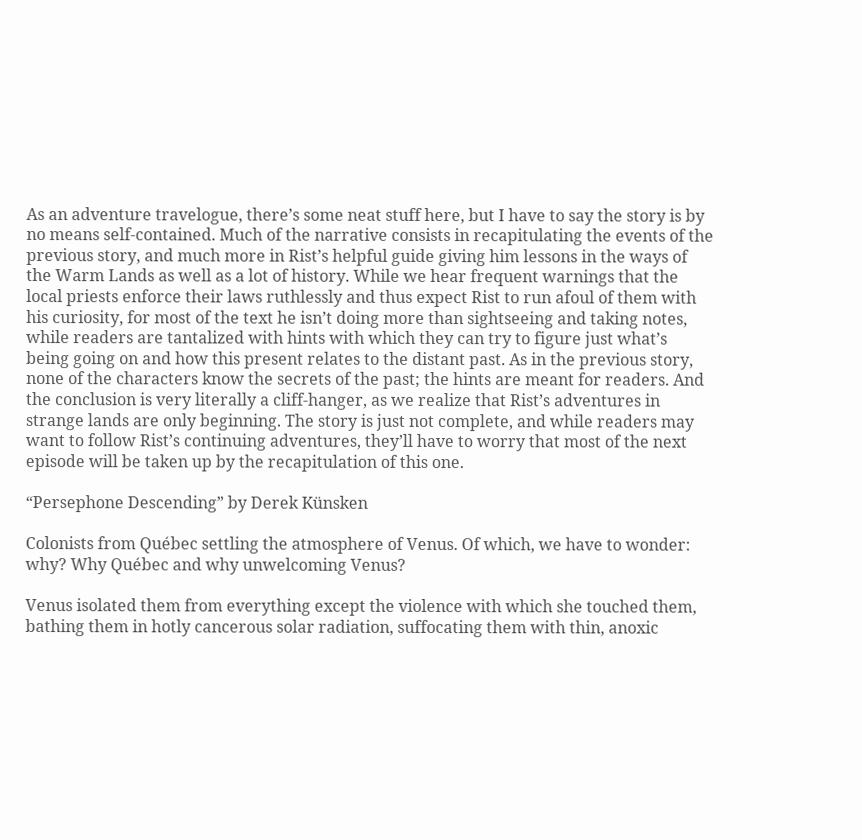As an adventure travelogue, there’s some neat stuff here, but I have to say the story is by no means self-contained. Much of the narrative consists in recapitulating the events of the previous story, and much more in Rist’s helpful guide giving him lessons in the ways of the Warm Lands as well as a lot of history. While we hear frequent warnings that the local priests enforce their laws ruthlessly and thus expect Rist to run afoul of them with his curiosity, for most of the text he isn’t doing more than sightseeing and taking notes, while readers are tantalized with hints with which they can try to figure just what’s being going on and how this present relates to the distant past. As in the previous story, none of the characters know the secrets of the past; the hints are meant for readers. And the conclusion is very literally a cliff-hanger, as we realize that Rist’s adventures in strange lands are only beginning. The story is just not complete, and while readers may want to follow Rist’s continuing adventures, they’ll have to worry that most of the next episode will be taken up by the recapitulation of this one.

“Persephone Descending” by Derek Künsken

Colonists from Québec settling the atmosphere of Venus. Of which, we have to wonder: why? Why Québec and why unwelcoming Venus?

Venus isolated them from everything except the violence with which she touched them, bathing them in hotly cancerous solar radiation, suffocating them with thin, anoxic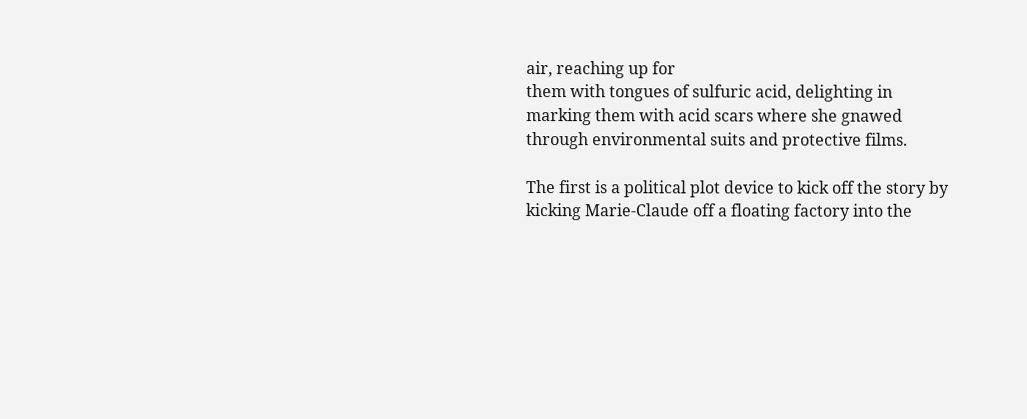air, reaching up for
them with tongues of sulfuric acid, delighting in marking them with acid scars where she gnawed through environmental suits and protective films.

The first is a political plot device to kick off the story by kicking Marie-Claude off a floating factory into the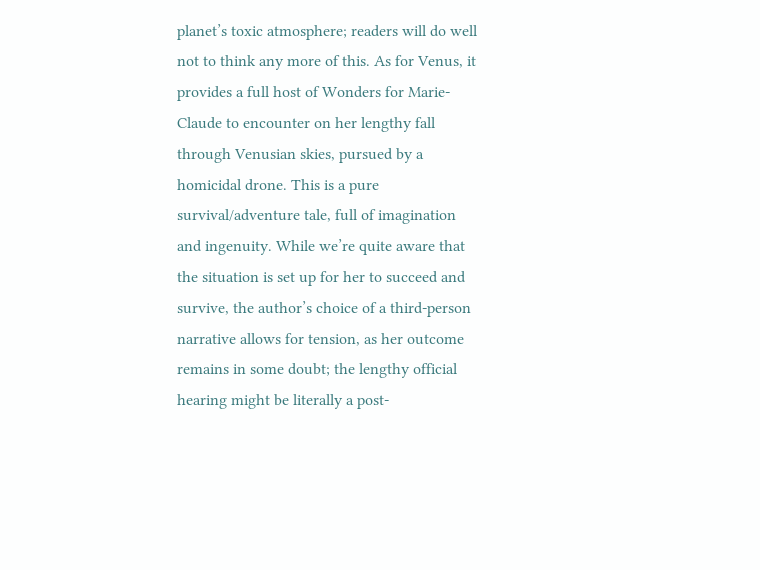planet’s toxic atmosphere; readers will do well not to think any more of this. As for Venus, it provides a full host of Wonders for Marie-Claude to encounter on her lengthy fall through Venusian skies, pursued by a homicidal drone. This is a pure survival/adventure tale, full of imagination and ingenuity. While we’re quite aware that the situation is set up for her to succeed and survive, the author’s choice of a third-person narrative allows for tension, as her outcome remains in some doubt; the lengthy official hearing might be literally a post-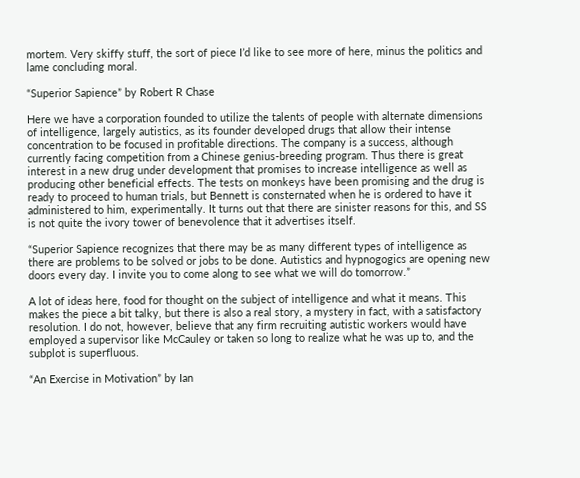mortem. Very skiffy stuff, the sort of piece I’d like to see more of here, minus the politics and lame concluding moral.

“Superior Sapience” by Robert R Chase

Here we have a corporation founded to utilize the talents of people with alternate dimensions of intelligence, largely autistics, as its founder developed drugs that allow their intense concentration to be focused in profitable directions. The company is a success, although currently facing competition from a Chinese genius-breeding program. Thus there is great interest in a new drug under development that promises to increase intelligence as well as producing other beneficial effects. The tests on monkeys have been promising and the drug is ready to proceed to human trials, but Bennett is consternated when he is ordered to have it administered to him, experimentally. It turns out that there are sinister reasons for this, and SS is not quite the ivory tower of benevolence that it advertises itself.

“Superior Sapience recognizes that there may be as many different types of intelligence as there are problems to be solved or jobs to be done. Autistics and hypnogogics are opening new doors every day. I invite you to come along to see what we will do tomorrow.”

A lot of ideas here, food for thought on the subject of intelligence and what it means. This makes the piece a bit talky, but there is also a real story, a mystery in fact, with a satisfactory resolution. I do not, however, believe that any firm recruiting autistic workers would have employed a supervisor like McCauley or taken so long to realize what he was up to, and the subplot is superfluous.

“An Exercise in Motivation” by Ian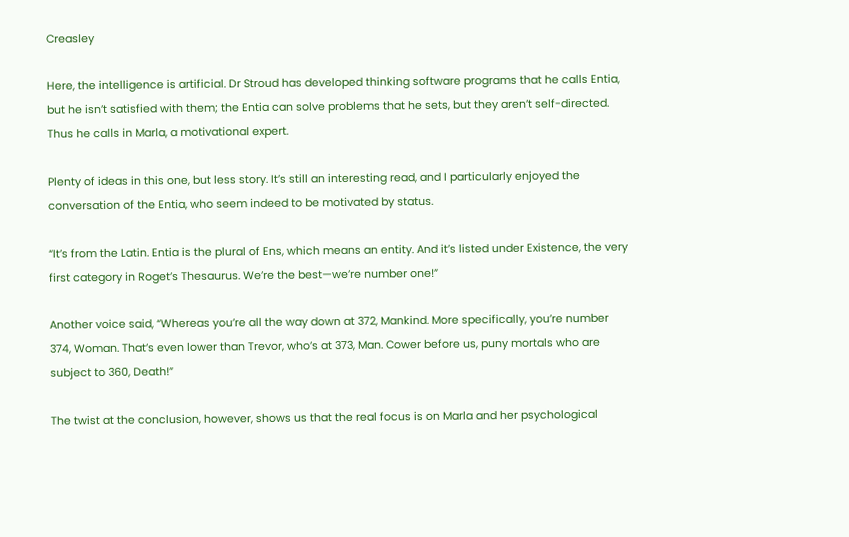Creasley

Here, the intelligence is artificial. Dr Stroud has developed thinking software programs that he calls Entia, but he isn’t satisfied with them; the Entia can solve problems that he sets, but they aren’t self-directed. Thus he calls in Marla, a motivational expert.

Plenty of ideas in this one, but less story. It’s still an interesting read, and I particularly enjoyed the conversation of the Entia, who seem indeed to be motivated by status.

“It’s from the Latin. Entia is the plural of Ens, which means an entity. And it’s listed under Existence, the very first category in Roget’s Thesaurus. We’re the best—we’re number one!”

Another voice said, “Whereas you’re all the way down at 372, Mankind. More specifically, you’re number 374, Woman. That’s even lower than Trevor, who’s at 373, Man. Cower before us, puny mortals who are subject to 360, Death!”

The twist at the conclusion, however, shows us that the real focus is on Marla and her psychological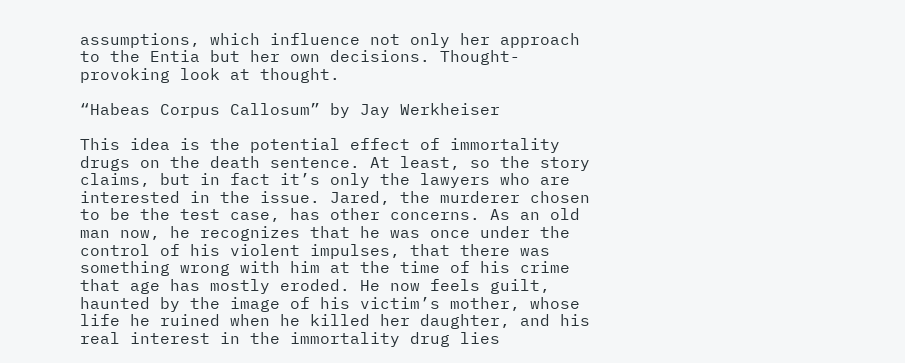assumptions, which influence not only her approach to the Entia but her own decisions. Thought-provoking look at thought.

“Habeas Corpus Callosum” by Jay Werkheiser

This idea is the potential effect of immortality drugs on the death sentence. At least, so the story claims, but in fact it’s only the lawyers who are interested in the issue. Jared, the murderer chosen to be the test case, has other concerns. As an old man now, he recognizes that he was once under the control of his violent impulses, that there was something wrong with him at the time of his crime that age has mostly eroded. He now feels guilt, haunted by the image of his victim’s mother, whose life he ruined when he killed her daughter, and his real interest in the immortality drug lies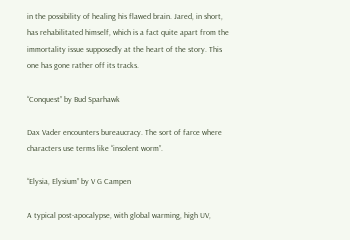in the possibility of healing his flawed brain. Jared, in short, has rehabilitated himself, which is a fact quite apart from the immortality issue supposedly at the heart of the story. This one has gone rather off its tracks.

“Conquest” by Bud Sparhawk

Dax Vader encounters bureaucracy. The sort of farce where characters use terms like “insolent worm”.

“Elysia, Elysium” by V G Campen

A typical post-apocalypse, with global warming, high UV,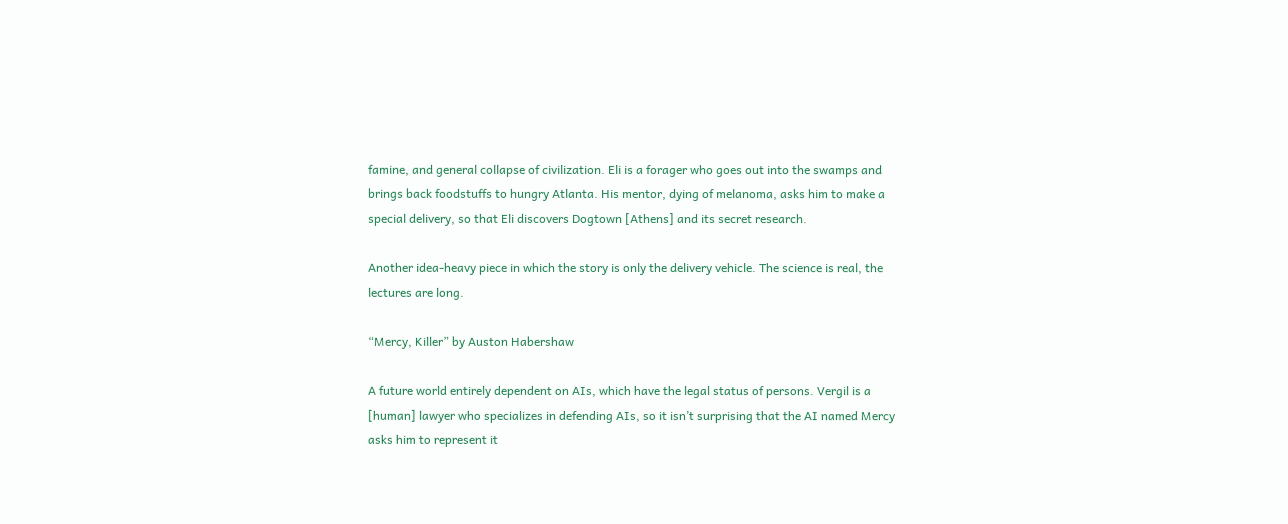famine, and general collapse of civilization. Eli is a forager who goes out into the swamps and brings back foodstuffs to hungry Atlanta. His mentor, dying of melanoma, asks him to make a special delivery, so that Eli discovers Dogtown [Athens] and its secret research.

Another idea-heavy piece in which the story is only the delivery vehicle. The science is real, the lectures are long.

“Mercy, Killer” by Auston Habershaw

A future world entirely dependent on AIs, which have the legal status of persons. Vergil is a [human] lawyer who specializes in defending AIs, so it isn’t surprising that the AI named Mercy asks him to represent it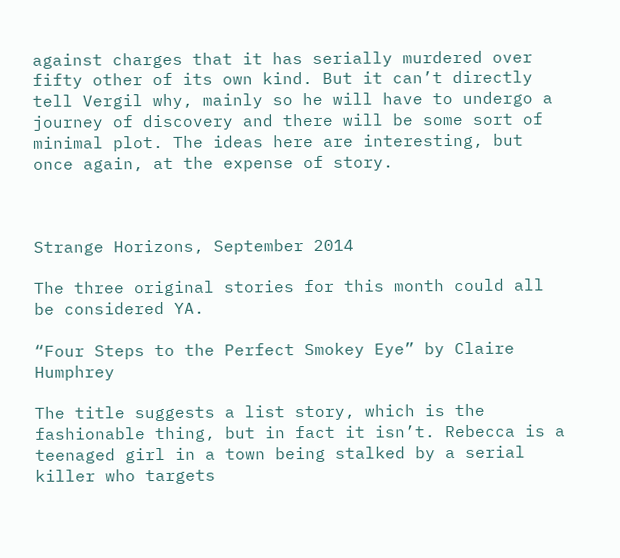against charges that it has serially murdered over fifty other of its own kind. But it can’t directly tell Vergil why, mainly so he will have to undergo a journey of discovery and there will be some sort of minimal plot. The ideas here are interesting, but once again, at the expense of story.



Strange Horizons, September 2014

The three original stories for this month could all be considered YA.

“Four Steps to the Perfect Smokey Eye” by Claire Humphrey

The title suggests a list story, which is the fashionable thing, but in fact it isn’t. Rebecca is a teenaged girl in a town being stalked by a serial killer who targets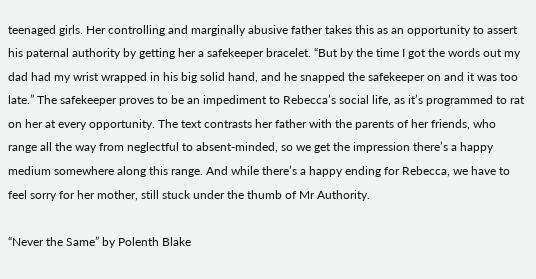teenaged girls. Her controlling and marginally abusive father takes this as an opportunity to assert his paternal authority by getting her a safekeeper bracelet. “But by the time I got the words out my dad had my wrist wrapped in his big solid hand, and he snapped the safekeeper on and it was too late.” The safekeeper proves to be an impediment to Rebecca’s social life, as it’s programmed to rat on her at every opportunity. The text contrasts her father with the parents of her friends, who range all the way from neglectful to absent-minded, so we get the impression there’s a happy medium somewhere along this range. And while there’s a happy ending for Rebecca, we have to feel sorry for her mother, still stuck under the thumb of Mr Authority.

“Never the Same” by Polenth Blake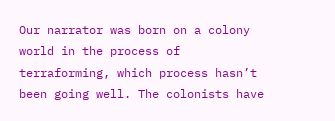Our narrator was born on a colony world in the process of terraforming, which process hasn’t been going well. The colonists have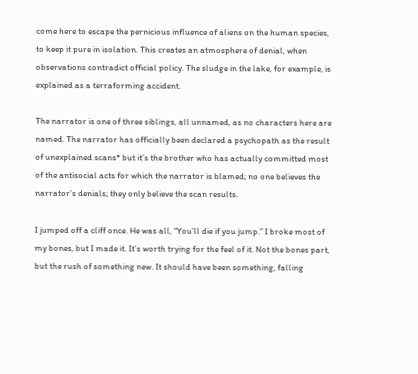come here to escape the pernicious influence of aliens on the human species, to keep it pure in isolation. This creates an atmosphere of denial, when observations contradict official policy. The sludge in the lake, for example, is explained as a terraforming accident.

The narrator is one of three siblings, all unnamed, as no characters here are named. The narrator has officially been declared a psychopath as the result of unexplained scans* but it’s the brother who has actually committed most of the antisocial acts for which the narrator is blamed; no one believes the narrator’s denials; they only believe the scan results.

I jumped off a cliff once. He was all, “You’ll die if you jump.” I broke most of my bones, but I made it. It’s worth trying for the feel of it. Not the bones part, but the rush of something new. It should have been something, falling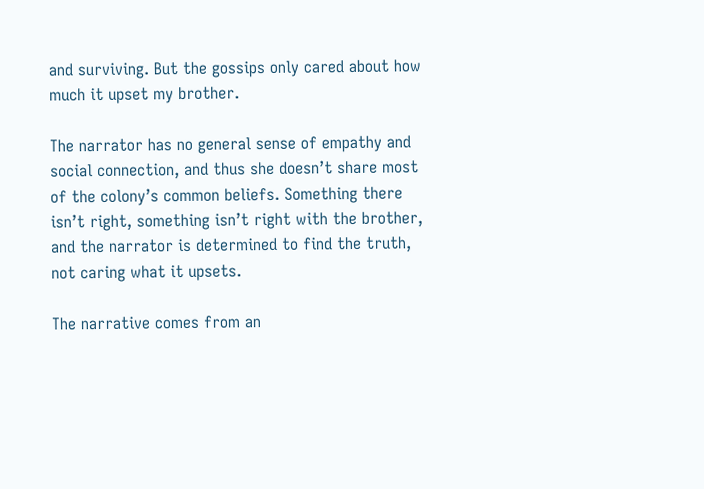and surviving. But the gossips only cared about how much it upset my brother.

The narrator has no general sense of empathy and social connection, and thus she doesn’t share most of the colony’s common beliefs. Something there isn’t right, something isn’t right with the brother, and the narrator is determined to find the truth, not caring what it upsets.

The narrative comes from an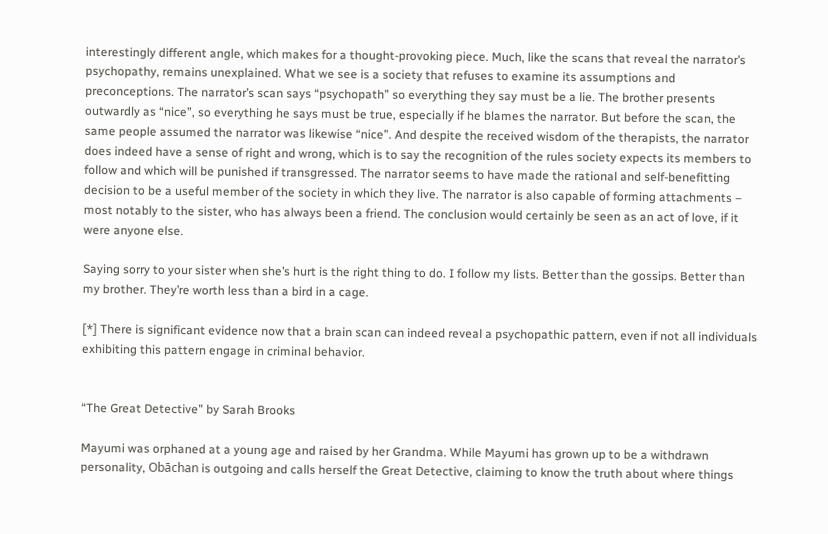interestingly different angle, which makes for a thought-provoking piece. Much, like the scans that reveal the narrator’s psychopathy, remains unexplained. What we see is a society that refuses to examine its assumptions and preconceptions. The narrator’s scan says “psychopath” so everything they say must be a lie. The brother presents outwardly as “nice”, so everything he says must be true, especially if he blames the narrator. But before the scan, the same people assumed the narrator was likewise “nice”. And despite the received wisdom of the therapists, the narrator does indeed have a sense of right and wrong, which is to say the recognition of the rules society expects its members to follow and which will be punished if transgressed. The narrator seems to have made the rational and self-benefitting decision to be a useful member of the society in which they live. The narrator is also capable of forming attachments – most notably to the sister, who has always been a friend. The conclusion would certainly be seen as an act of love, if it were anyone else.

Saying sorry to your sister when she’s hurt is the right thing to do. I follow my lists. Better than the gossips. Better than my brother. They’re worth less than a bird in a cage.

[*] There is significant evidence now that a brain scan can indeed reveal a psychopathic pattern, even if not all individuals exhibiting this pattern engage in criminal behavior.


“The Great Detective” by Sarah Brooks

Mayumi was orphaned at a young age and raised by her Grandma. While Mayumi has grown up to be a withdrawn personality, Obāchan is outgoing and calls herself the Great Detective, claiming to know the truth about where things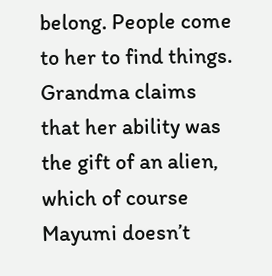belong. People come to her to find things. Grandma claims that her ability was the gift of an alien, which of course Mayumi doesn’t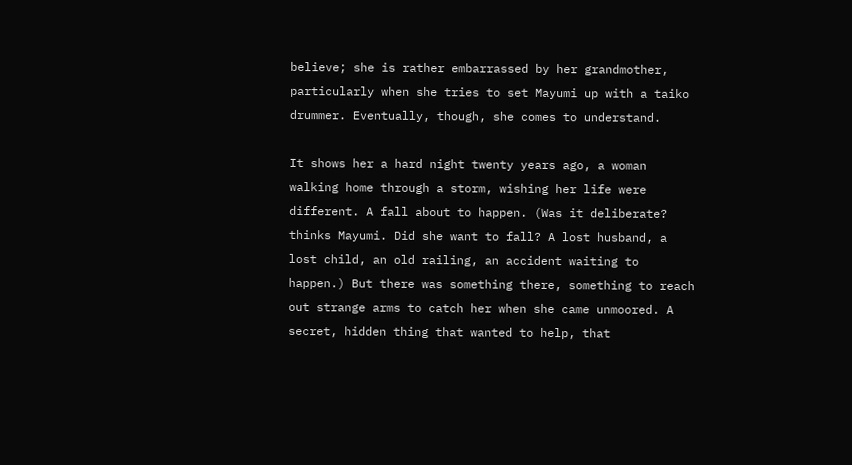believe; she is rather embarrassed by her grandmother, particularly when she tries to set Mayumi up with a taiko drummer. Eventually, though, she comes to understand.

It shows her a hard night twenty years ago, a woman walking home through a storm, wishing her life were different. A fall about to happen. (Was it deliberate? thinks Mayumi. Did she want to fall? A lost husband, a lost child, an old railing, an accident waiting to happen.) But there was something there, something to reach out strange arms to catch her when she came unmoored. A secret, hidden thing that wanted to help, that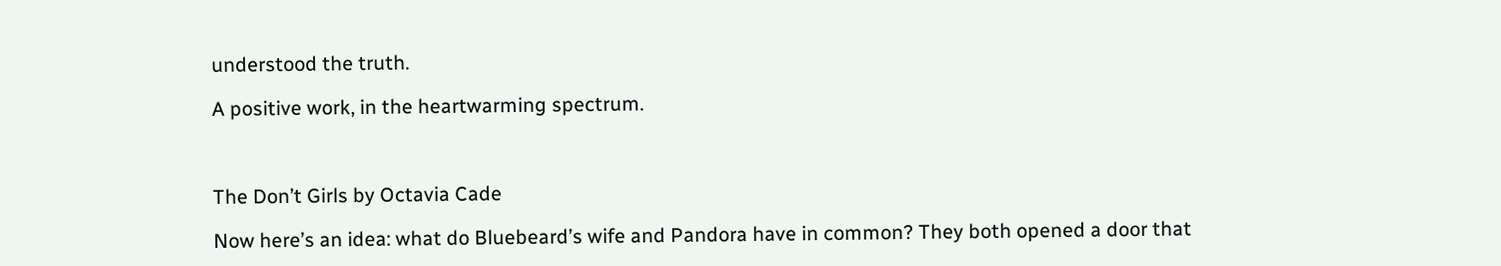understood the truth.

A positive work, in the heartwarming spectrum.



The Don’t Girls by Octavia Cade

Now here’s an idea: what do Bluebeard’s wife and Pandora have in common? They both opened a door that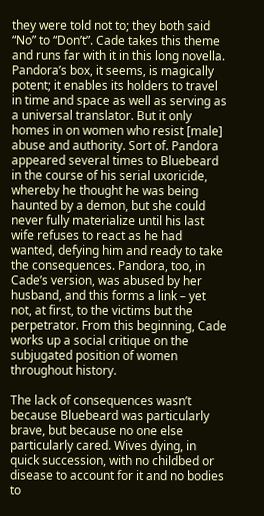they were told not to; they both said “No” to “Don’t”. Cade takes this theme and runs far with it in this long novella. Pandora’s box, it seems, is magically potent; it enables its holders to travel in time and space as well as serving as a universal translator. But it only homes in on women who resist [male] abuse and authority. Sort of. Pandora appeared several times to Bluebeard in the course of his serial uxoricide, whereby he thought he was being haunted by a demon, but she could never fully materialize until his last wife refuses to react as he had wanted, defying him and ready to take the consequences. Pandora, too, in Cade’s version, was abused by her husband, and this forms a link – yet not, at first, to the victims but the perpetrator. From this beginning, Cade works up a social critique on the subjugated position of women throughout history.

The lack of consequences wasn’t because Bluebeard was particularly brave, but because no one else particularly cared. Wives dying, in quick succession, with no childbed or disease to account for it and no bodies to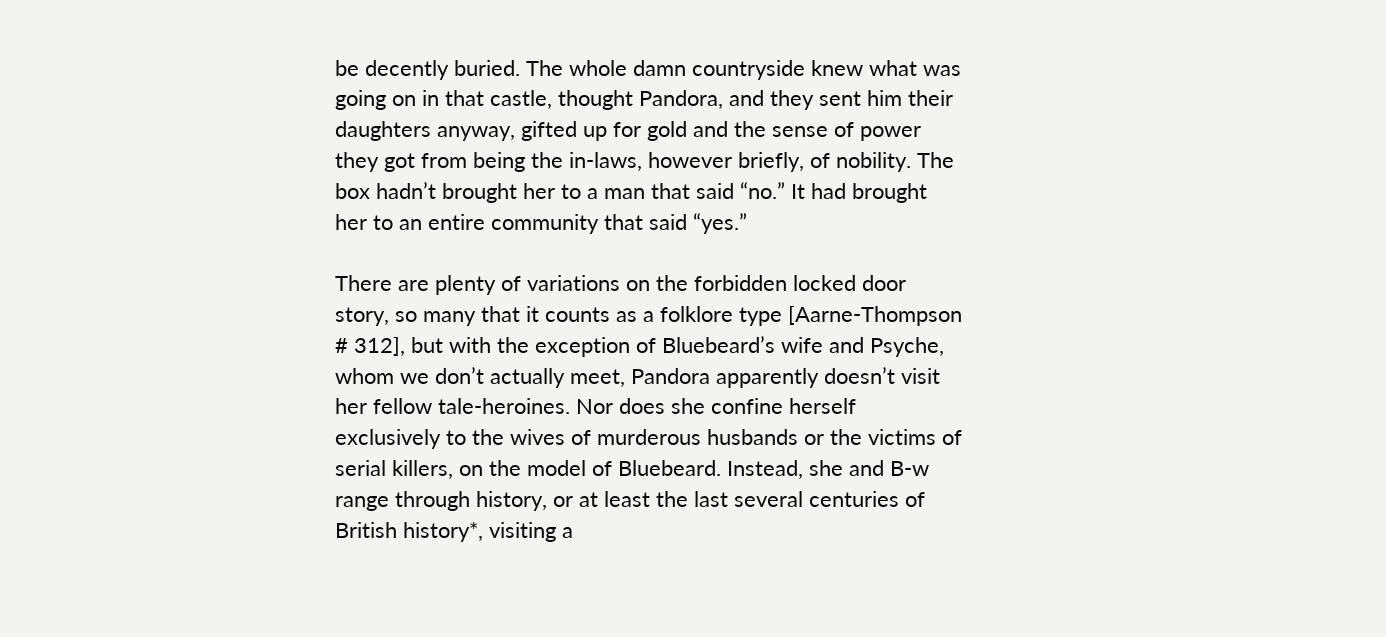be decently buried. The whole damn countryside knew what was going on in that castle, thought Pandora, and they sent him their daughters anyway, gifted up for gold and the sense of power they got from being the in-laws, however briefly, of nobility. The box hadn’t brought her to a man that said “no.” It had brought her to an entire community that said “yes.”

There are plenty of variations on the forbidden locked door story, so many that it counts as a folklore type [Aarne-Thompson # 312], but with the exception of Bluebeard’s wife and Psyche, whom we don’t actually meet, Pandora apparently doesn’t visit her fellow tale-heroines. Nor does she confine herself exclusively to the wives of murderous husbands or the victims of serial killers, on the model of Bluebeard. Instead, she and B-w range through history, or at least the last several centuries of British history*, visiting a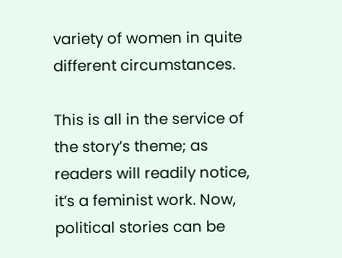variety of women in quite different circumstances.

This is all in the service of the story’s theme; as readers will readily notice, it’s a feminist work. Now, political stories can be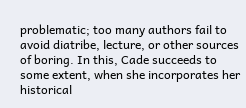problematic; too many authors fail to avoid diatribe, lecture, or other sources of boring. In this, Cade succeeds to some extent, when she incorporates her historical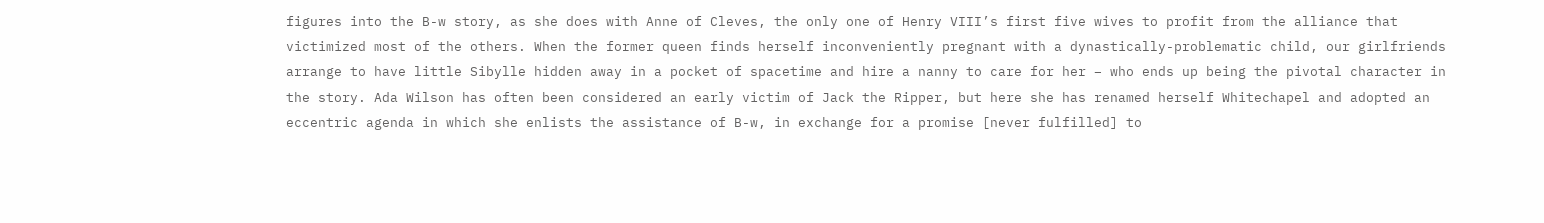figures into the B-w story, as she does with Anne of Cleves, the only one of Henry VIII’s first five wives to profit from the alliance that victimized most of the others. When the former queen finds herself inconveniently pregnant with a dynastically-problematic child, our girlfriends arrange to have little Sibylle hidden away in a pocket of spacetime and hire a nanny to care for her – who ends up being the pivotal character in the story. Ada Wilson has often been considered an early victim of Jack the Ripper, but here she has renamed herself Whitechapel and adopted an eccentric agenda in which she enlists the assistance of B-w, in exchange for a promise [never fulfilled] to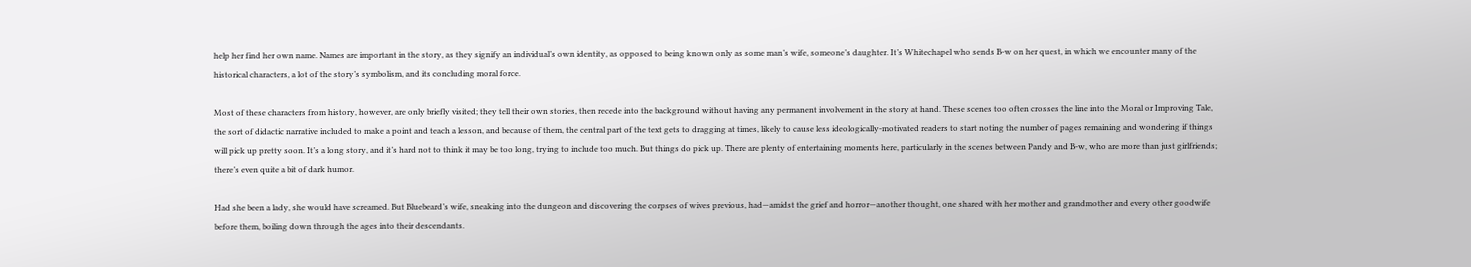help her find her own name. Names are important in the story, as they signify an individual’s own identity, as opposed to being known only as some man’s wife, someone’s daughter. It’s Whitechapel who sends B-w on her quest, in which we encounter many of the historical characters, a lot of the story’s symbolism, and its concluding moral force.

Most of these characters from history, however, are only briefly visited; they tell their own stories, then recede into the background without having any permanent involvement in the story at hand. These scenes too often crosses the line into the Moral or Improving Tale, the sort of didactic narrative included to make a point and teach a lesson, and because of them, the central part of the text gets to dragging at times, likely to cause less ideologically-motivated readers to start noting the number of pages remaining and wondering if things will pick up pretty soon. It’s a long story, and it’s hard not to think it may be too long, trying to include too much. But things do pick up. There are plenty of entertaining moments here, particularly in the scenes between Pandy and B-w, who are more than just girlfriends; there’s even quite a bit of dark humor.

Had she been a lady, she would have screamed. But Bluebeard’s wife, sneaking into the dungeon and discovering the corpses of wives previous, had—amidst the grief and horror—another thought, one shared with her mother and grandmother and every other goodwife before them, boiling down through the ages into their descendants.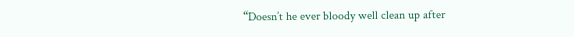“Doesn’t he ever bloody well clean up after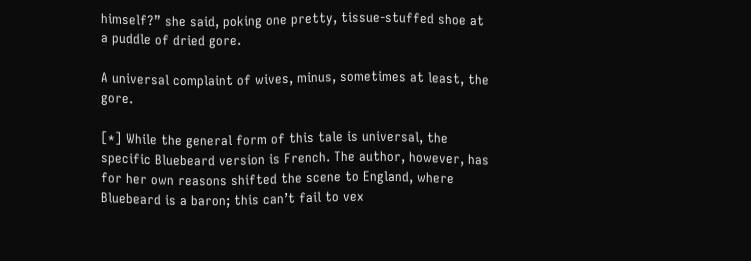himself?” she said, poking one pretty, tissue-stuffed shoe at a puddle of dried gore.

A universal complaint of wives, minus, sometimes at least, the gore.

[*] While the general form of this tale is universal, the specific Bluebeard version is French. The author, however, has for her own reasons shifted the scene to England, where Bluebeard is a baron; this can’t fail to vex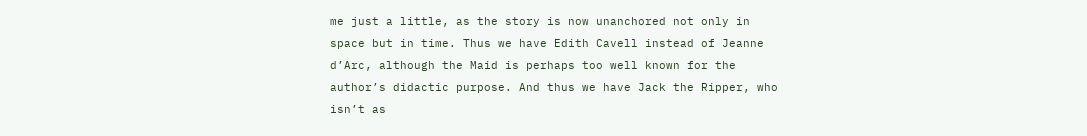me just a little, as the story is now unanchored not only in space but in time. Thus we have Edith Cavell instead of Jeanne d’Arc, although the Maid is perhaps too well known for the author’s didactic purpose. And thus we have Jack the Ripper, who isn’t as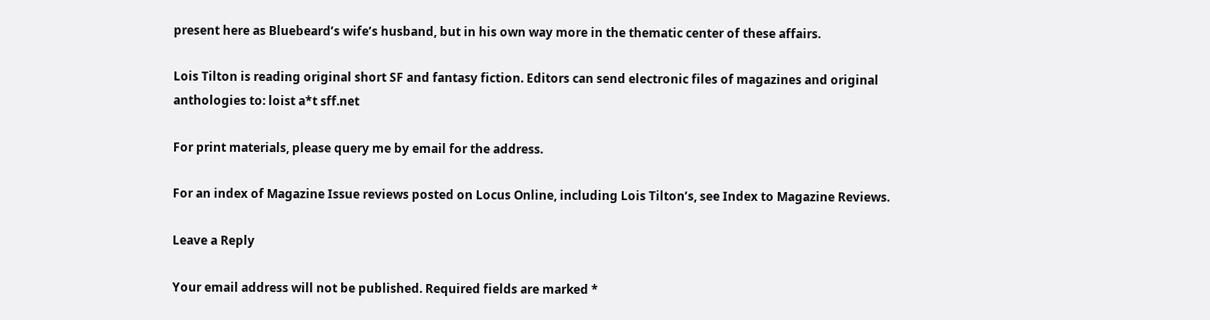present here as Bluebeard’s wife’s husband, but in his own way more in the thematic center of these affairs.

Lois Tilton is reading original short SF and fantasy fiction. Editors can send electronic files of magazines and original anthologies to: loist a*t sff.net

For print materials, please query me by email for the address.

For an index of Magazine Issue reviews posted on Locus Online, including Lois Tilton’s, see Index to Magazine Reviews.

Leave a Reply

Your email address will not be published. Required fields are marked *